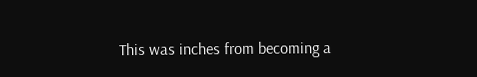This was inches from becoming a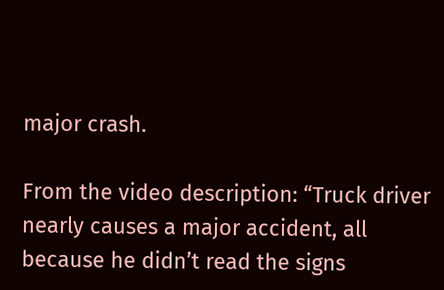major crash.

From the video description: “Truck driver nearly causes a major accident, all because he didn’t read the signs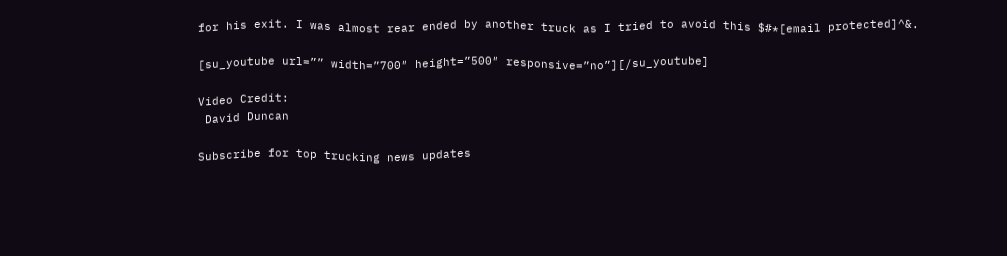for his exit. I was almost rear ended by another truck as I tried to avoid this $#*[email protected]^&.

[su_youtube url=”” width=”700″ height=”500″ responsive=”no”][/su_youtube]

Video Credit:
 David Duncan

Subscribe for top trucking news updates